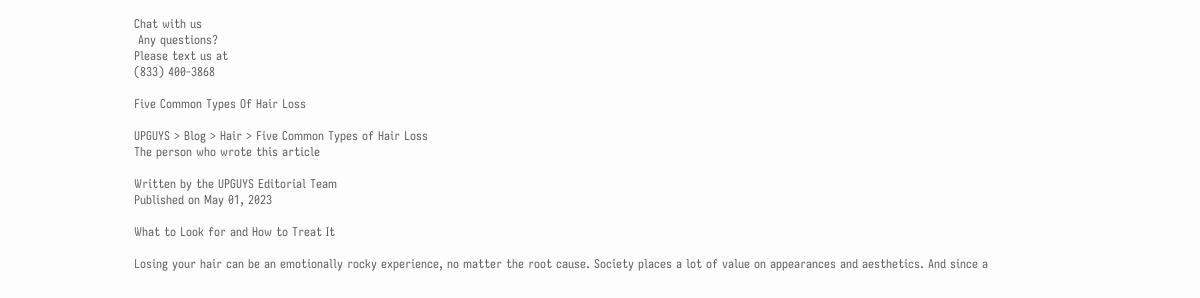Chat with us
 Any questions?
Please text us at
(833) 400-3868

Five Common Types Of Hair Loss

UPGUYS > Blog > Hair > Five Common Types of Hair Loss
The person who wrote this article

Written by the UPGUYS Editorial Team
Published on May 01, 2023

What to Look for and How to Treat It

Losing your hair can be an emotionally rocky experience, no matter the root cause. Society places a lot of value on appearances and aesthetics. And since a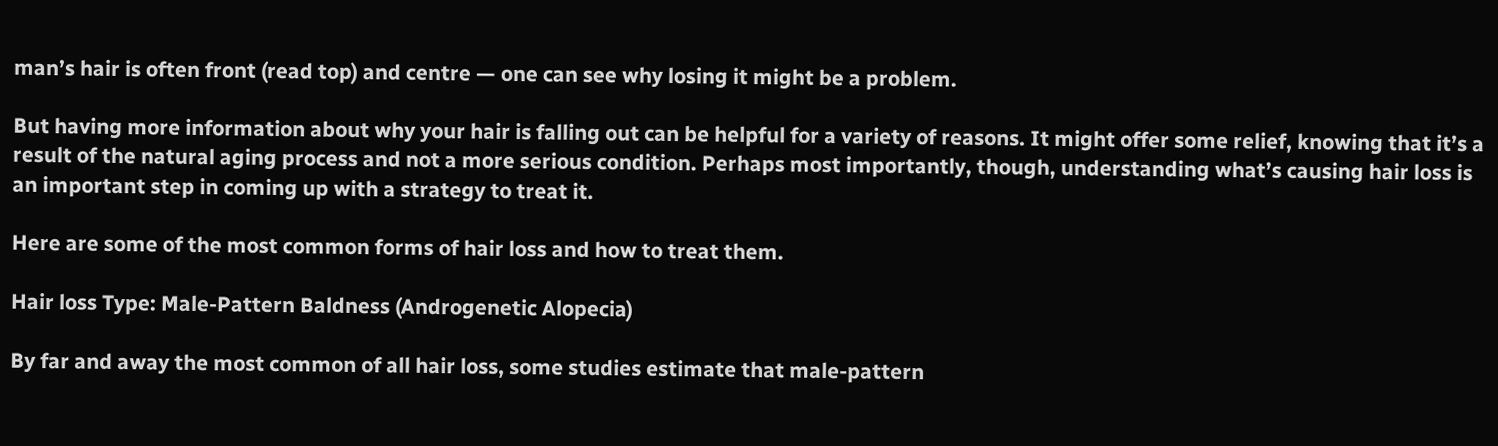man’s hair is often front (read top) and centre — one can see why losing it might be a problem.

But having more information about why your hair is falling out can be helpful for a variety of reasons. It might offer some relief, knowing that it’s a result of the natural aging process and not a more serious condition. Perhaps most importantly, though, understanding what’s causing hair loss is an important step in coming up with a strategy to treat it.

Here are some of the most common forms of hair loss and how to treat them.

Hair loss Type: Male-Pattern Baldness (Androgenetic Alopecia)

By far and away the most common of all hair loss, some studies estimate that male-pattern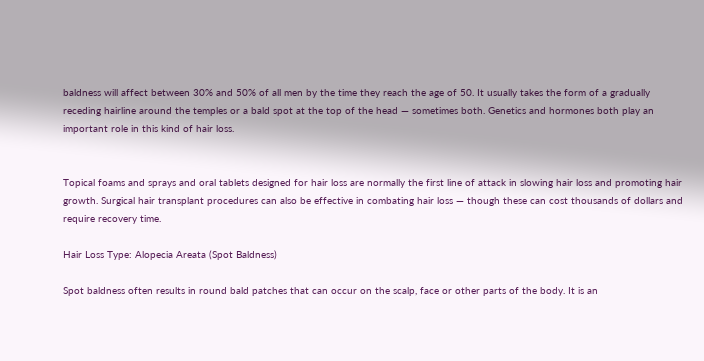baldness will affect between 30% and 50% of all men by the time they reach the age of 50. It usually takes the form of a gradually receding hairline around the temples or a bald spot at the top of the head — sometimes both. Genetics and hormones both play an important role in this kind of hair loss.


Topical foams and sprays and oral tablets designed for hair loss are normally the first line of attack in slowing hair loss and promoting hair growth. Surgical hair transplant procedures can also be effective in combating hair loss — though these can cost thousands of dollars and require recovery time.

Hair Loss Type: Alopecia Areata (Spot Baldness)

Spot baldness often results in round bald patches that can occur on the scalp, face or other parts of the body. It is an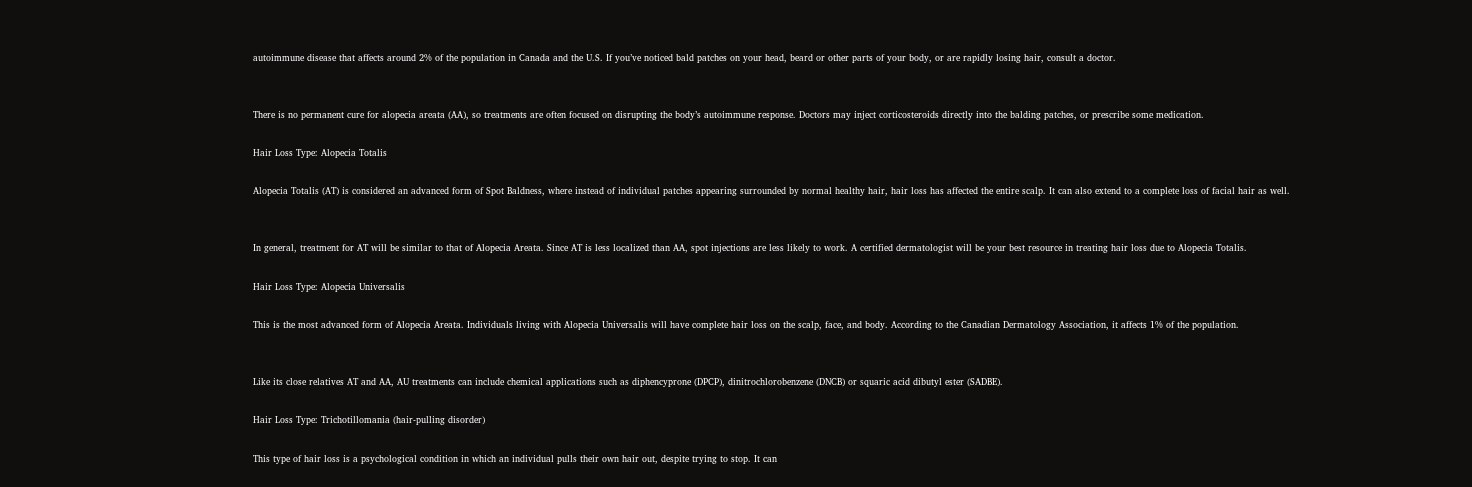autoimmune disease that affects around 2% of the population in Canada and the U.S. If you’ve noticed bald patches on your head, beard or other parts of your body, or are rapidly losing hair, consult a doctor.


There is no permanent cure for alopecia areata (AA), so treatments are often focused on disrupting the body’s autoimmune response. Doctors may inject corticosteroids directly into the balding patches, or prescribe some medication.

Hair Loss Type: Alopecia Totalis

Alopecia Totalis (AT) is considered an advanced form of Spot Baldness, where instead of individual patches appearing surrounded by normal healthy hair, hair loss has affected the entire scalp. It can also extend to a complete loss of facial hair as well.


In general, treatment for AT will be similar to that of Alopecia Areata. Since AT is less localized than AA, spot injections are less likely to work. A certified dermatologist will be your best resource in treating hair loss due to Alopecia Totalis.

Hair Loss Type: Alopecia Universalis

This is the most advanced form of Alopecia Areata. Individuals living with Alopecia Universalis will have complete hair loss on the scalp, face, and body. According to the Canadian Dermatology Association, it affects 1% of the population.


Like its close relatives AT and AA, AU treatments can include chemical applications such as diphencyprone (DPCP), dinitrochlorobenzene (DNCB) or squaric acid dibutyl ester (SADBE).

Hair Loss Type: Trichotillomania (hair-pulling disorder)

This type of hair loss is a psychological condition in which an individual pulls their own hair out, despite trying to stop. It can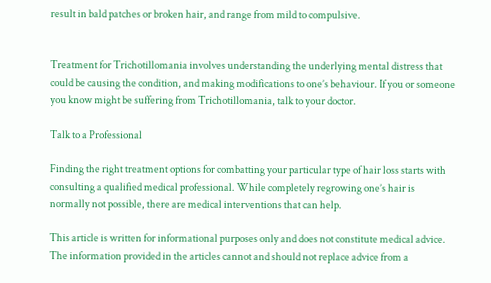result in bald patches or broken hair, and range from mild to compulsive.


Treatment for Trichotillomania involves understanding the underlying mental distress that could be causing the condition, and making modifications to one’s behaviour. If you or someone you know might be suffering from Trichotillomania, talk to your doctor.

Talk to a Professional

Finding the right treatment options for combatting your particular type of hair loss starts with consulting a qualified medical professional. While completely regrowing one’s hair is normally not possible, there are medical interventions that can help.

This article is written for informational purposes only and does not constitute medical advice. The information provided in the articles cannot and should not replace advice from a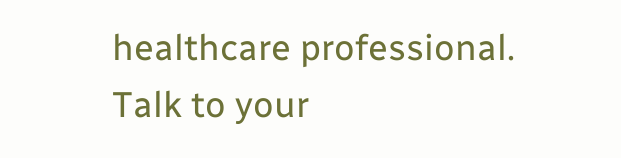healthcare professional. Talk to your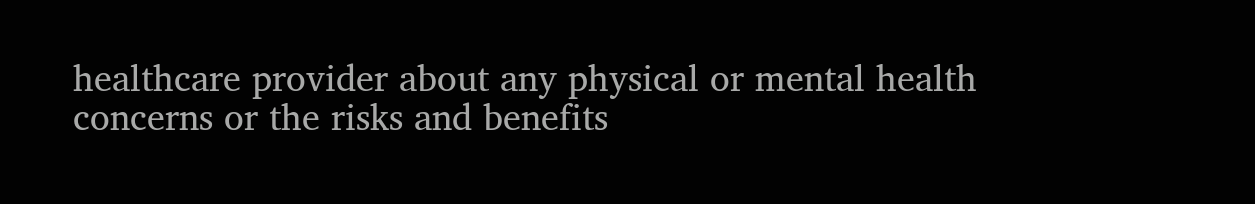healthcare provider about any physical or mental health concerns or the risks and benefits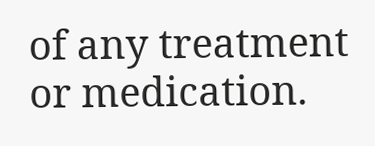of any treatment or medication.